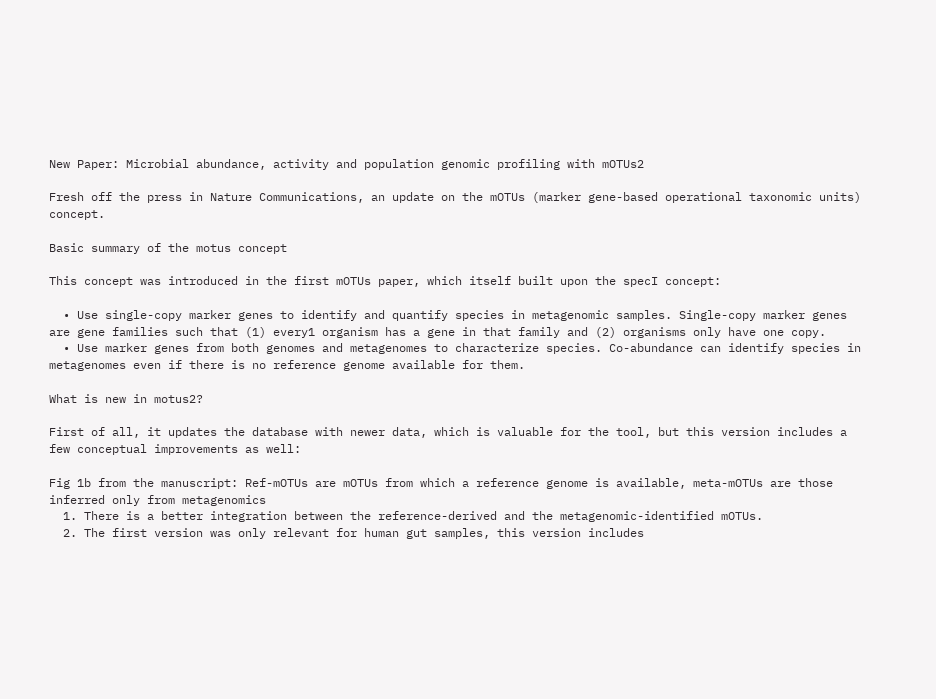New Paper: Microbial abundance, activity and population genomic profiling with mOTUs2

Fresh off the press in Nature Communications, an update on the mOTUs (marker gene-based operational taxonomic units) concept.

Basic summary of the motus concept

This concept was introduced in the first mOTUs paper, which itself built upon the specI concept:

  • Use single-copy marker genes to identify and quantify species in metagenomic samples. Single-copy marker genes are gene families such that (1) every1 organism has a gene in that family and (2) organisms only have one copy.
  • Use marker genes from both genomes and metagenomes to characterize species. Co-abundance can identify species in metagenomes even if there is no reference genome available for them.

What is new in motus2?

First of all, it updates the database with newer data, which is valuable for the tool, but this version includes a few conceptual improvements as well:

Fig 1b from the manuscript: Ref-mOTUs are mOTUs from which a reference genome is available, meta-mOTUs are those inferred only from metagenomics
  1. There is a better integration between the reference-derived and the metagenomic-identified mOTUs.
  2. The first version was only relevant for human gut samples, this version includes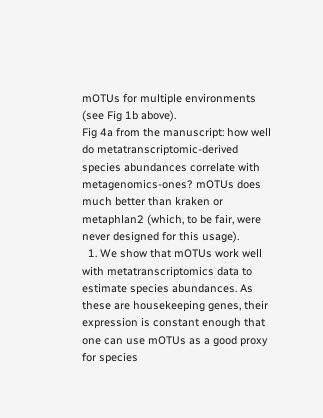mOTUs for multiple environments (see Fig 1b above).
Fig 4a from the manuscript: how well do metatranscriptomic-derived species abundances correlate with metagenomics-ones? mOTUs does much better than kraken or metaphlan2 (which, to be fair, were never designed for this usage).
  1. We show that mOTUs work well with metatranscriptomics data to estimate species abundances. As these are housekeeping genes, their expression is constant enough that one can use mOTUs as a good proxy for species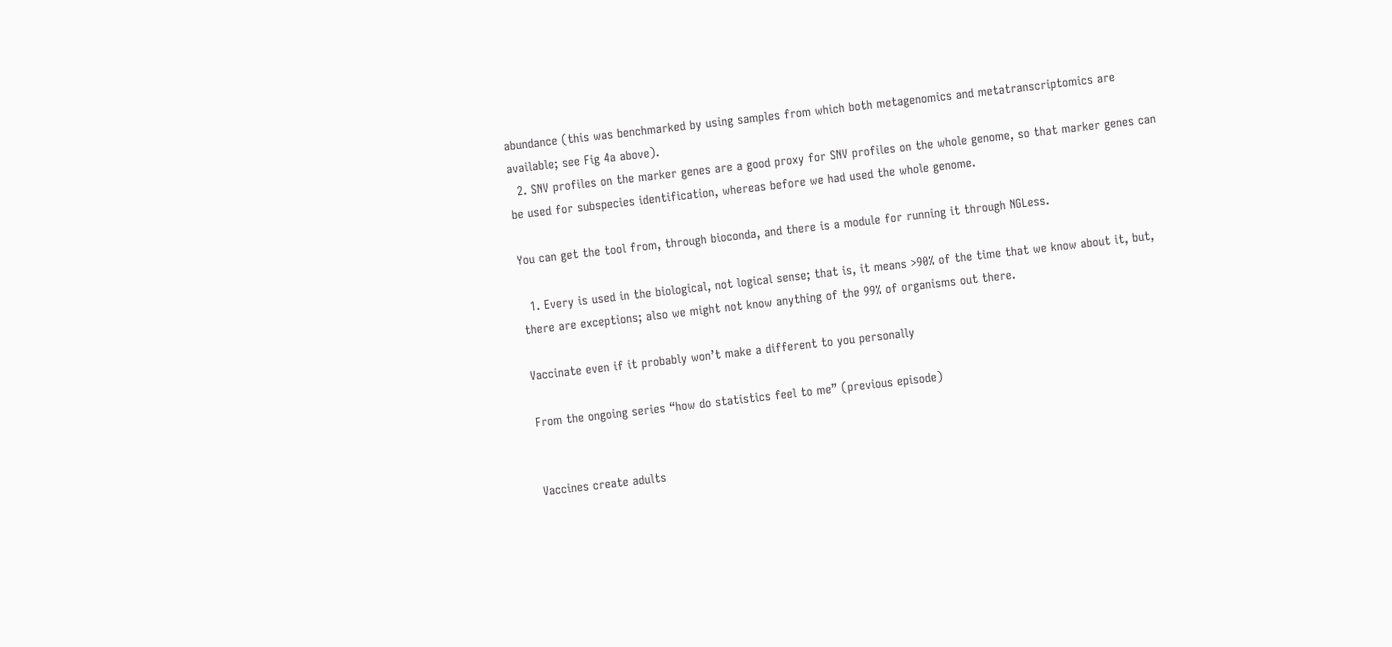abundance (this was benchmarked by using samples from which both metagenomics and metatranscriptomics are available; see Fig 4a above).
  2. SNV profiles on the marker genes are a good proxy for SNV profiles on the whole genome, so that marker genes can be used for subspecies identification, whereas before we had used the whole genome.

You can get the tool from, through bioconda, and there is a module for running it through NGLess.

  1. Every is used in the biological, not logical sense; that is, it means >90% of the time that we know about it, but, there are exceptions; also we might not know anything of the 99% of organisms out there.

Vaccinate even if it probably won’t make a different to you personally

From the ongoing series “how do statistics feel to me” (previous episode)


Vaccines create adults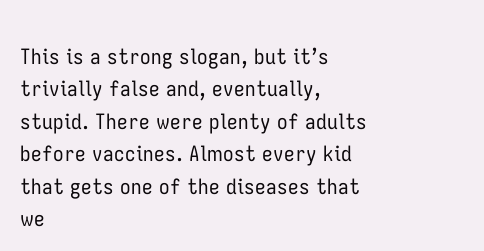This is a strong slogan, but it’s trivially false and, eventually, stupid. There were plenty of adults before vaccines. Almost every kid that gets one of the diseases that we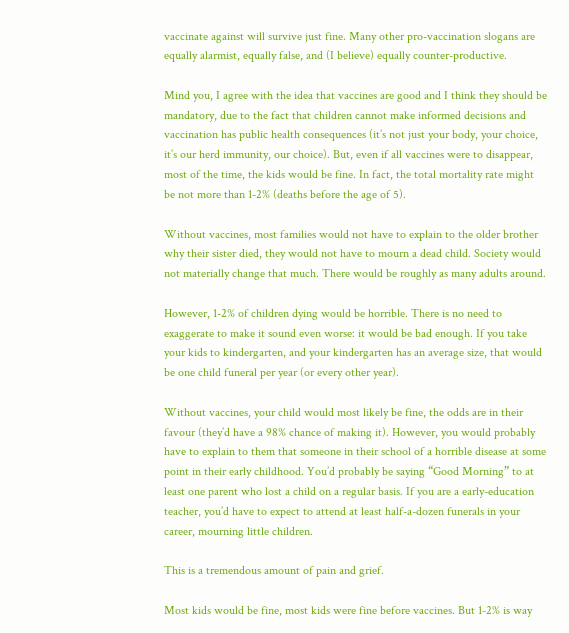vaccinate against will survive just fine. Many other pro-vaccination slogans are equally alarmist, equally false, and (I believe) equally counter-productive.

Mind you, I agree with the idea that vaccines are good and I think they should be mandatory, due to the fact that children cannot make informed decisions and vaccination has public health consequences (it’s not just your body, your choice, it’s our herd immunity, our choice). But, even if all vaccines were to disappear, most of the time, the kids would be fine. In fact, the total mortality rate might be not more than 1-2% (deaths before the age of 5).

Without vaccines, most families would not have to explain to the older brother why their sister died, they would not have to mourn a dead child. Society would not materially change that much. There would be roughly as many adults around.

However, 1-2% of children dying would be horrible. There is no need to exaggerate to make it sound even worse: it would be bad enough. If you take your kids to kindergarten, and your kindergarten has an average size, that would be one child funeral per year (or every other year).

Without vaccines, your child would most likely be fine, the odds are in their favour (they’d have a 98% chance of making it). However, you would probably have to explain to them that someone in their school of a horrible disease at some point in their early childhood. You’d probably be saying “Good Morning” to at least one parent who lost a child on a regular basis. If you are a early-education teacher, you’d have to expect to attend at least half-a-dozen funerals in your career, mourning little children.

This is a tremendous amount of pain and grief.

Most kids would be fine, most kids were fine before vaccines. But 1-2% is way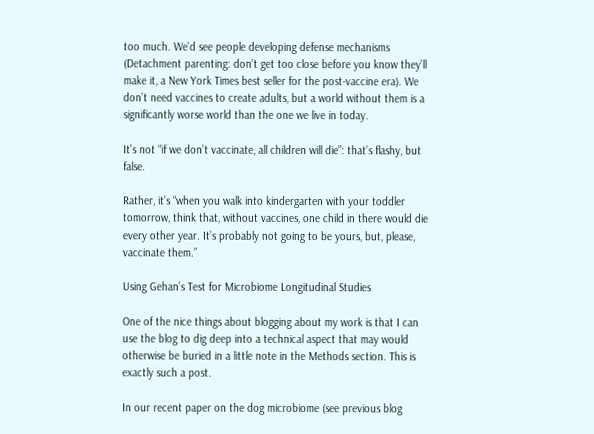too much. We’d see people developing defense mechanisms (Detachment parenting: don’t get too close before you know they’ll make it, a New York Times best seller for the post-vaccine era). We don’t need vaccines to create adults, but a world without them is a significantly worse world than the one we live in today.

It’s not “if we don’t vaccinate, all children will die”: that’s flashy, but false.

Rather, it’s “when you walk into kindergarten with your toddler tomorrow, think that, without vaccines, one child in there would die every other year. It’s probably not going to be yours, but, please, vaccinate them.”

Using Gehan’s Test for Microbiome Longitudinal Studies

One of the nice things about blogging about my work is that I can use the blog to dig deep into a technical aspect that may would otherwise be buried in a little note in the Methods section. This is exactly such a post.

In our recent paper on the dog microbiome (see previous blog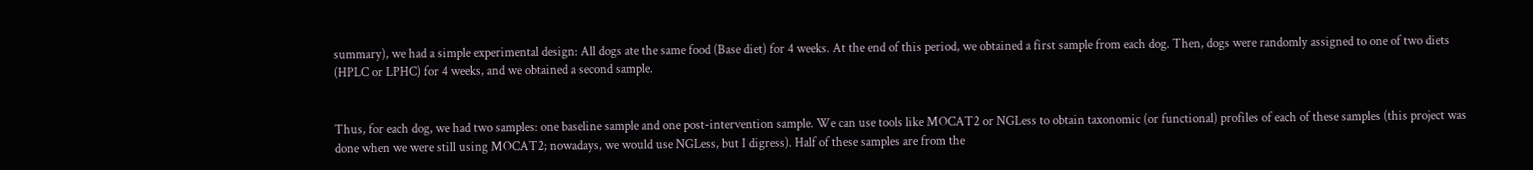summary), we had a simple experimental design: All dogs ate the same food (Base diet) for 4 weeks. At the end of this period, we obtained a first sample from each dog. Then, dogs were randomly assigned to one of two diets (HPLC or LPHC) for 4 weeks, and we obtained a second sample.


Thus, for each dog, we had two samples: one baseline sample and one post-intervention sample. We can use tools like MOCAT2 or NGLess to obtain taxonomic (or functional) profiles of each of these samples (this project was done when we were still using MOCAT2; nowadays, we would use NGLess, but I digress). Half of these samples are from the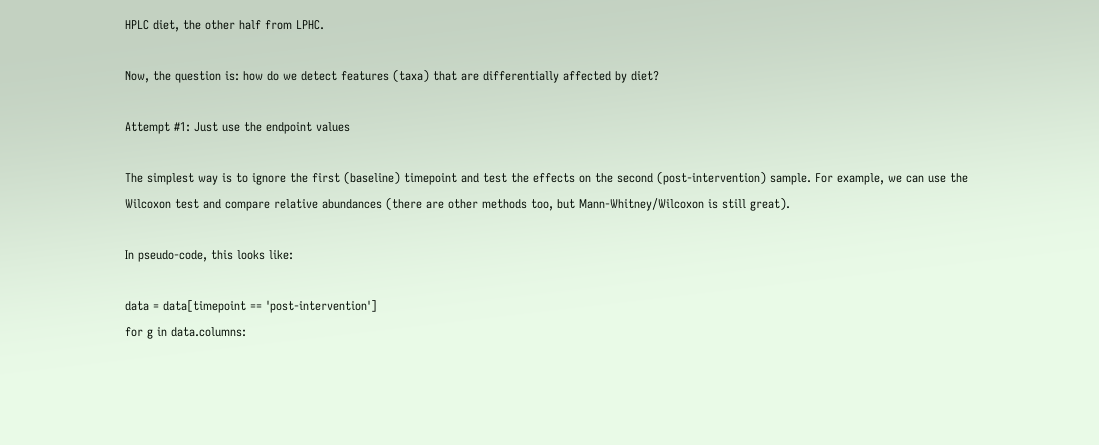HPLC diet, the other half from LPHC.

Now, the question is: how do we detect features (taxa) that are differentially affected by diet?

Attempt #1: Just use the endpoint values

The simplest way is to ignore the first (baseline) timepoint and test the effects on the second (post-intervention) sample. For example, we can use the Wilcoxon test and compare relative abundances (there are other methods too, but Mann-Whitney/Wilcoxon is still great).

In pseudo-code, this looks like:

data = data[timepoint == 'post-intervention']
for g in data.columns: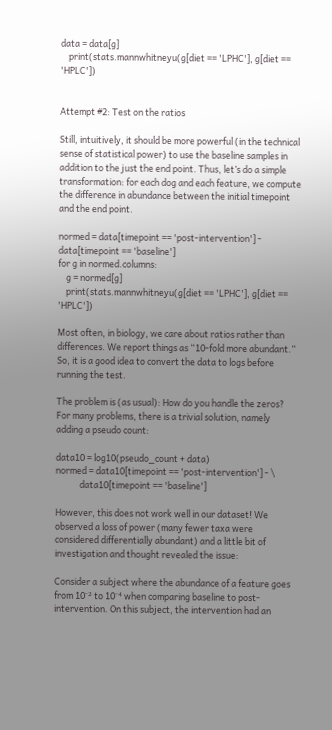data = data[g]
    print(stats.mannwhitneyu(g[diet == 'LPHC'], g[diet == 'HPLC'])


Attempt #2: Test on the ratios

Still, intuitively, it should be more powerful (in the technical sense of statistical power) to use the baseline samples in addition to the just the end point. Thus, let’s do a simple transformation: for each dog and each feature, we compute the difference in abundance between the initial timepoint and the end point.

normed = data[timepoint == 'post-intervention'] - data[timepoint == 'baseline']
for g in normed.columns:
    g = normed[g]
    print(stats.mannwhitneyu(g[diet == 'LPHC'], g[diet == 'HPLC'])

Most often, in biology, we care about ratios rather than differences. We report things as “10-fold more abundant.” So, it is a good idea to convert the data to logs before running the test.

The problem is (as usual): How do you handle the zeros? For many problems, there is a trivial solution, namely adding a pseudo count:

data10 = log10(pseudo_count + data)
normed = data10[timepoint == 'post-intervention'] - \
            data10[timepoint == 'baseline']

However, this does not work well in our dataset! We observed a loss of power (many fewer taxa were considered differentially abundant) and a little bit of investigation and thought revealed the issue:

Consider a subject where the abundance of a feature goes from 10⁻² to 10⁻⁴ when comparing baseline to post-intervention. On this subject, the intervention had an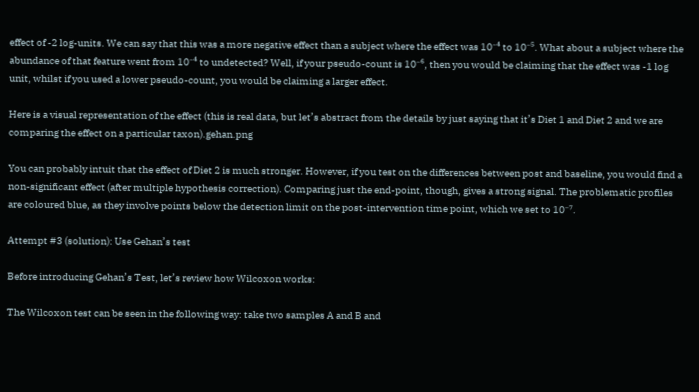effect of -2 log-units. We can say that this was a more negative effect than a subject where the effect was 10⁻⁴ to 10⁻⁵. What about a subject where the abundance of that feature went from 10⁻⁴ to undetected? Well, if your pseudo-count is 10⁻⁶, then you would be claiming that the effect was -1 log unit, whilst if you used a lower pseudo-count, you would be claiming a larger effect.

Here is a visual representation of the effect (this is real data, but let’s abstract from the details by just saying that it’s Diet 1 and Diet 2 and we are comparing the effect on a particular taxon).gehan.png

You can probably intuit that the effect of Diet 2 is much stronger. However, if you test on the differences between post and baseline, you would find a non-significant effect (after multiple hypothesis correction). Comparing just the end-point, though, gives a strong signal. The problematic profiles are coloured blue, as they involve points below the detection limit on the post-intervention time point, which we set to 10⁻⁷.

Attempt #3 (solution): Use Gehan’s test

Before introducing Gehan’s Test, let’s review how Wilcoxon works:

The Wilcoxon test can be seen in the following way: take two samples A and B and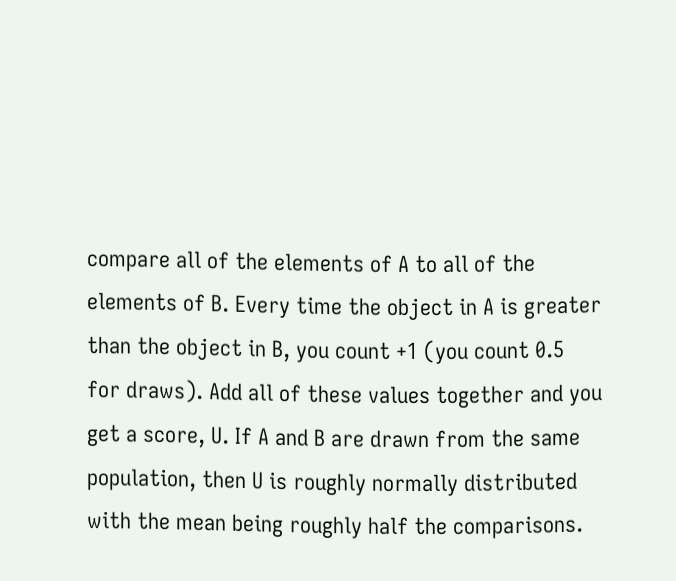compare all of the elements of A to all of the elements of B. Every time the object in A is greater than the object in B, you count +1 (you count 0.5 for draws). Add all of these values together and you get a score, U. If A and B are drawn from the same population, then U is roughly normally distributed with the mean being roughly half the comparisons.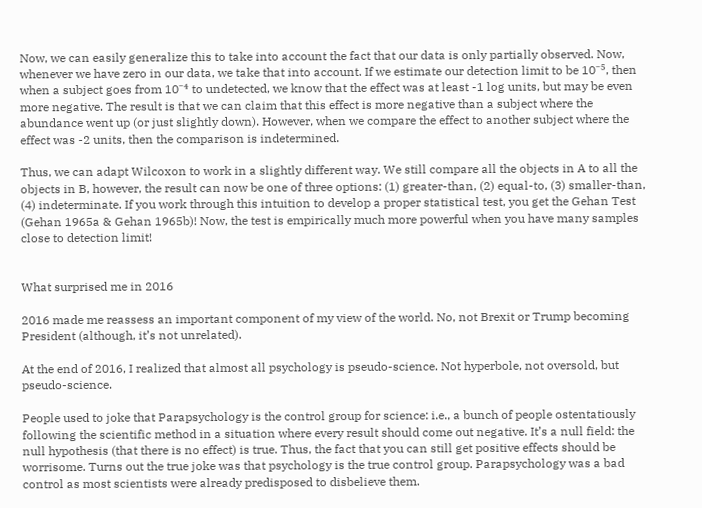Now, we can easily generalize this to take into account the fact that our data is only partially observed. Now, whenever we have zero in our data, we take that into account. If we estimate our detection limit to be 10⁻⁵, then when a subject goes from 10⁻⁴ to undetected, we know that the effect was at least -1 log units, but may be even more negative. The result is that we can claim that this effect is more negative than a subject where the abundance went up (or just slightly down). However, when we compare the effect to another subject where the effect was -2 units, then the comparison is indetermined.

Thus, we can adapt Wilcoxon to work in a slightly different way. We still compare all the objects in A to all the objects in B, however, the result can now be one of three options: (1) greater-than, (2) equal-to, (3) smaller-than, (4) indeterminate. If you work through this intuition to develop a proper statistical test, you get the Gehan Test (Gehan 1965a & Gehan 1965b)! Now, the test is empirically much more powerful when you have many samples close to detection limit!


What surprised me in 2016

2016 made me reassess an important component of my view of the world. No, not Brexit or Trump becoming President (although, it’s not unrelated).

At the end of 2016, I realized that almost all psychology is pseudo-science. Not hyperbole, not oversold, but pseudo-science.

People used to joke that Parapsychology is the control group for science: i.e., a bunch of people ostentatiously following the scientific method in a situation where every result should come out negative. It’s a null field: the null hypothesis (that there is no effect) is true. Thus, the fact that you can still get positive effects should be worrisome. Turns out the true joke was that psychology is the true control group. Parapsychology was a bad control as most scientists were already predisposed to disbelieve them.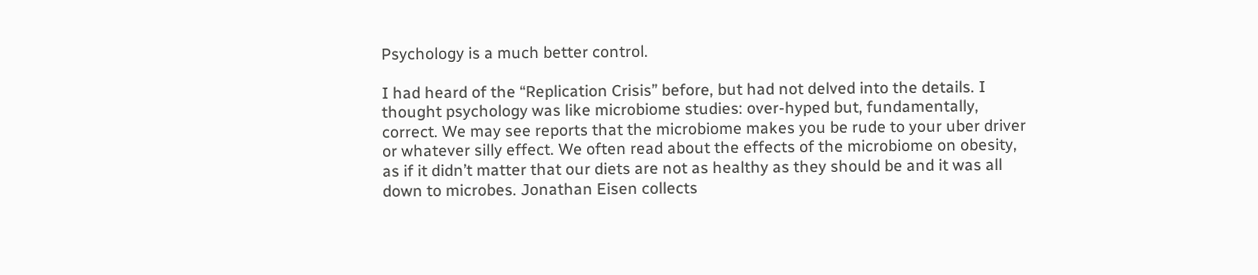Psychology is a much better control.

I had heard of the “Replication Crisis” before, but had not delved into the details. I thought psychology was like microbiome studies: over-hyped but, fundamentally, correct. We may see reports that the microbiome makes you be rude to your uber driver or whatever silly effect. We often read about the effects of the microbiome on obesity, as if it didn’t matter that our diets are not as healthy as they should be and it was all down to microbes. Jonathan Eisen collects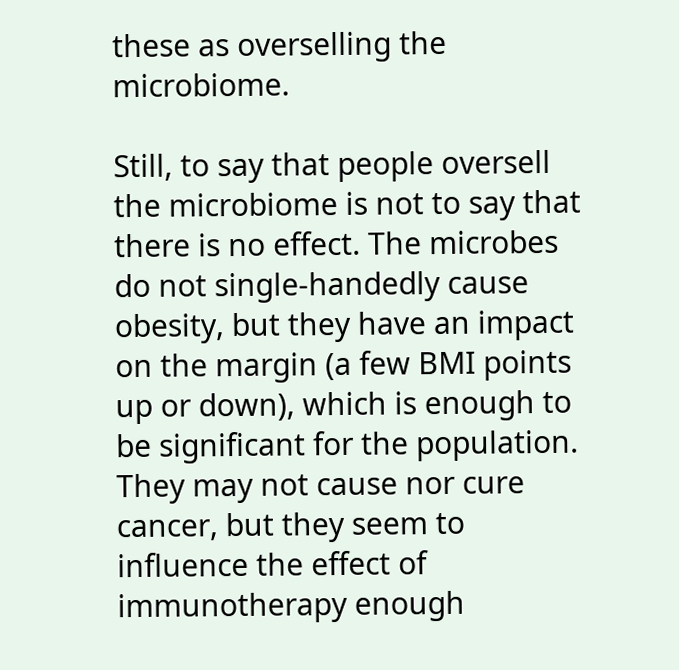these as overselling the microbiome.

Still, to say that people oversell the microbiome is not to say that there is no effect. The microbes do not single-handedly cause obesity, but they have an impact on the margin (a few BMI points up or down), which is enough to be significant for the population. They may not cause nor cure cancer, but they seem to influence the effect of immunotherapy enough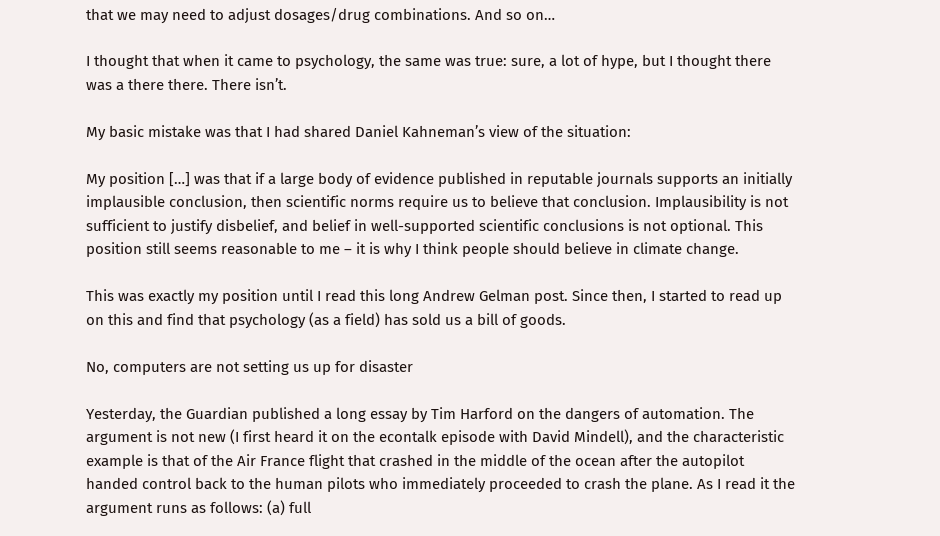that we may need to adjust dosages/drug combinations. And so on…

I thought that when it came to psychology, the same was true: sure, a lot of hype, but I thought there was a there there. There isn’t.

My basic mistake was that I had shared Daniel Kahneman’s view of the situation:

My position […] was that if a large body of evidence published in reputable journals supports an initially implausible conclusion, then scientific norms require us to believe that conclusion. Implausibility is not sufficient to justify disbelief, and belief in well-supported scientific conclusions is not optional. This position still seems reasonable to me – it is why I think people should believe in climate change.

This was exactly my position until I read this long Andrew Gelman post. Since then, I started to read up on this and find that psychology (as a field) has sold us a bill of goods.

No, computers are not setting us up for disaster

Yesterday, the Guardian published a long essay by Tim Harford on the dangers of automation. The argument is not new (I first heard it on the econtalk episode with David Mindell), and the characteristic example is that of the Air France flight that crashed in the middle of the ocean after the autopilot handed control back to the human pilots who immediately proceeded to crash the plane. As I read it the argument runs as follows: (a) full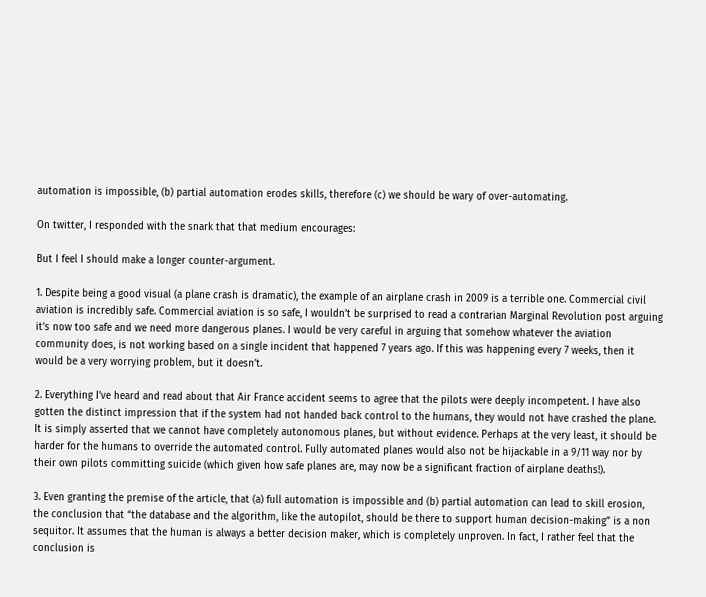automation is impossible, (b) partial automation erodes skills, therefore (c) we should be wary of over-automating.

On twitter, I responded with the snark that that medium encourages:

But I feel I should make a longer counter-argument.

1. Despite being a good visual (a plane crash is dramatic), the example of an airplane crash in 2009 is a terrible one. Commercial civil aviation is incredibly safe. Commercial aviation is so safe, I wouldn’t be surprised to read a contrarian Marginal Revolution post arguing it’s now too safe and we need more dangerous planes. I would be very careful in arguing that somehow whatever the aviation community does, is not working based on a single incident that happened 7 years ago. If this was happening every 7 weeks, then it would be a very worrying problem, but it doesn’t.

2. Everything I’ve heard and read about that Air France accident seems to agree that the pilots were deeply incompetent. I have also gotten the distinct impression that if the system had not handed back control to the humans, they would not have crashed the plane. It is simply asserted that we cannot have completely autonomous planes, but without evidence. Perhaps at the very least, it should be harder for the humans to override the automated control. Fully automated planes would also not be hijackable in a 9/11 way nor by their own pilots committing suicide (which given how safe planes are, may now be a significant fraction of airplane deaths!).

3. Even granting the premise of the article, that (a) full automation is impossible and (b) partial automation can lead to skill erosion, the conclusion that “the database and the algorithm, like the autopilot, should be there to support human decision-making” is a non sequitor. It assumes that the human is always a better decision maker, which is completely unproven. In fact, I rather feel that the conclusion is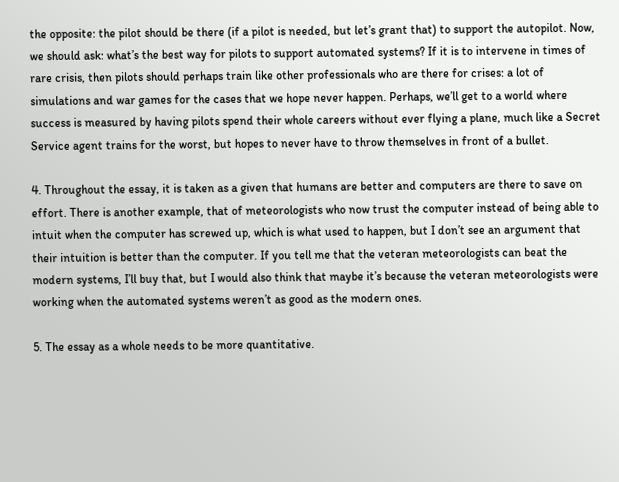the opposite: the pilot should be there (if a pilot is needed, but let’s grant that) to support the autopilot. Now, we should ask: what’s the best way for pilots to support automated systems? If it is to intervene in times of rare crisis, then pilots should perhaps train like other professionals who are there for crises: a lot of simulations and war games for the cases that we hope never happen. Perhaps, we’ll get to a world where success is measured by having pilots spend their whole careers without ever flying a plane, much like a Secret Service agent trains for the worst, but hopes to never have to throw themselves in front of a bullet.

4. Throughout the essay, it is taken as a given that humans are better and computers are there to save on effort. There is another example, that of meteorologists who now trust the computer instead of being able to intuit when the computer has screwed up, which is what used to happen, but I don’t see an argument that their intuition is better than the computer. If you tell me that the veteran meteorologists can beat the modern systems, I’ll buy that, but I would also think that maybe it’s because the veteran meteorologists were working when the automated systems weren’t as good as the modern ones.

5. The essay as a whole needs to be more quantitative.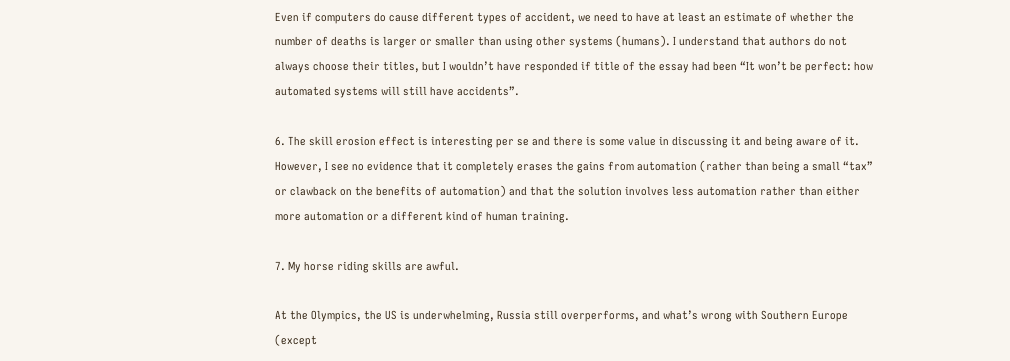Even if computers do cause different types of accident, we need to have at least an estimate of whether the number of deaths is larger or smaller than using other systems (humans). I understand that authors do not always choose their titles, but I wouldn’t have responded if title of the essay had been “It won’t be perfect: how automated systems will still have accidents”.

6. The skill erosion effect is interesting per se and there is some value in discussing it and being aware of it. However, I see no evidence that it completely erases the gains from automation (rather than being a small “tax” or clawback on the benefits of automation) and that the solution involves less automation rather than either more automation or a different kind of human training.

7. My horse riding skills are awful.

At the Olympics, the US is underwhelming, Russia still overperforms, and what’s wrong with Southern Europe (except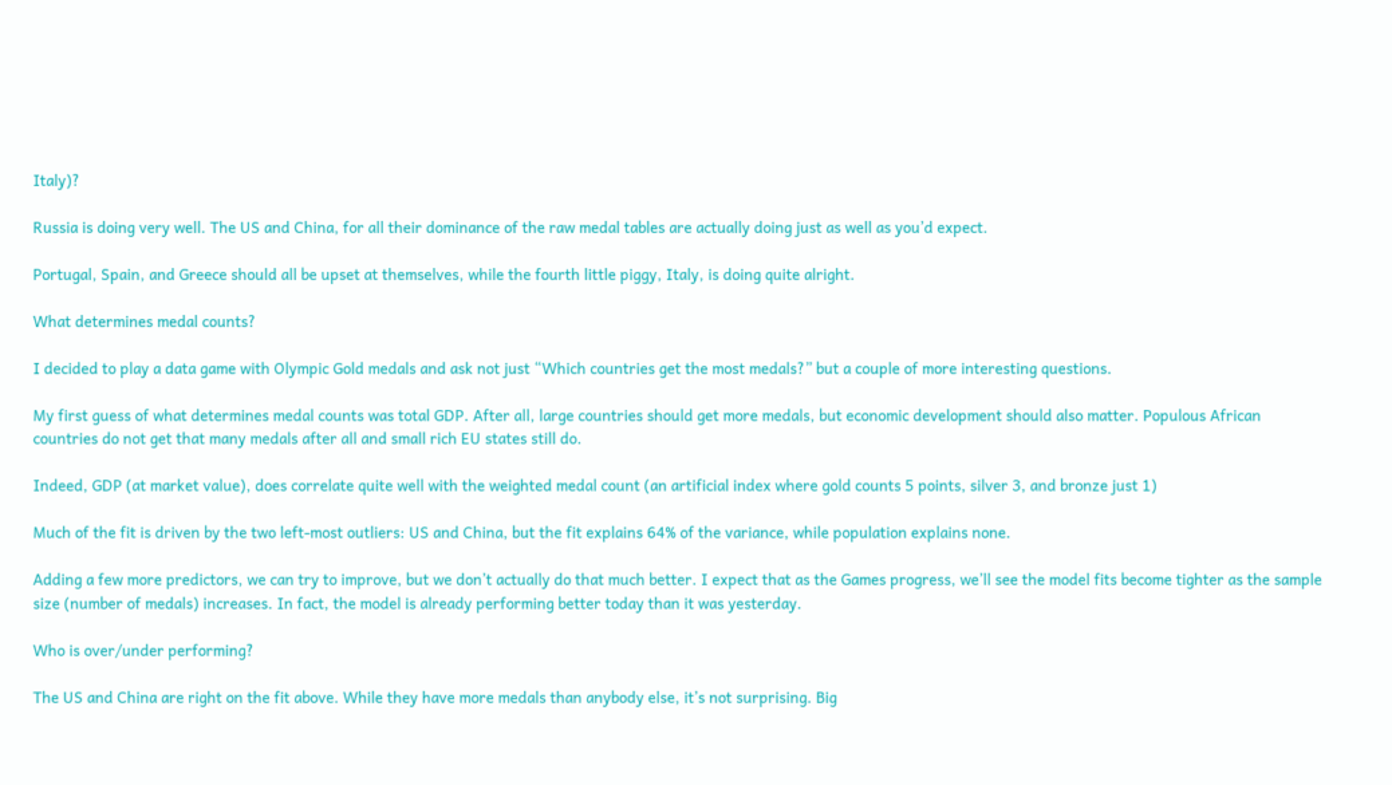Italy)?

Russia is doing very well. The US and China, for all their dominance of the raw medal tables are actually doing just as well as you’d expect.

Portugal, Spain, and Greece should all be upset at themselves, while the fourth little piggy, Italy, is doing quite alright.

What determines medal counts?

I decided to play a data game with Olympic Gold medals and ask not just “Which countries get the most medals?” but a couple of more interesting questions.

My first guess of what determines medal counts was total GDP. After all, large countries should get more medals, but economic development should also matter. Populous African countries do not get that many medals after all and small rich EU states still do.

Indeed, GDP (at market value), does correlate quite well with the weighted medal count (an artificial index where gold counts 5 points, silver 3, and bronze just 1)

Much of the fit is driven by the two left-most outliers: US and China, but the fit explains 64% of the variance, while population explains none.

Adding a few more predictors, we can try to improve, but we don’t actually do that much better. I expect that as the Games progress, we’ll see the model fits become tighter as the sample size (number of medals) increases. In fact, the model is already performing better today than it was yesterday.

Who is over/under performing?

The US and China are right on the fit above. While they have more medals than anybody else, it’s not surprising. Big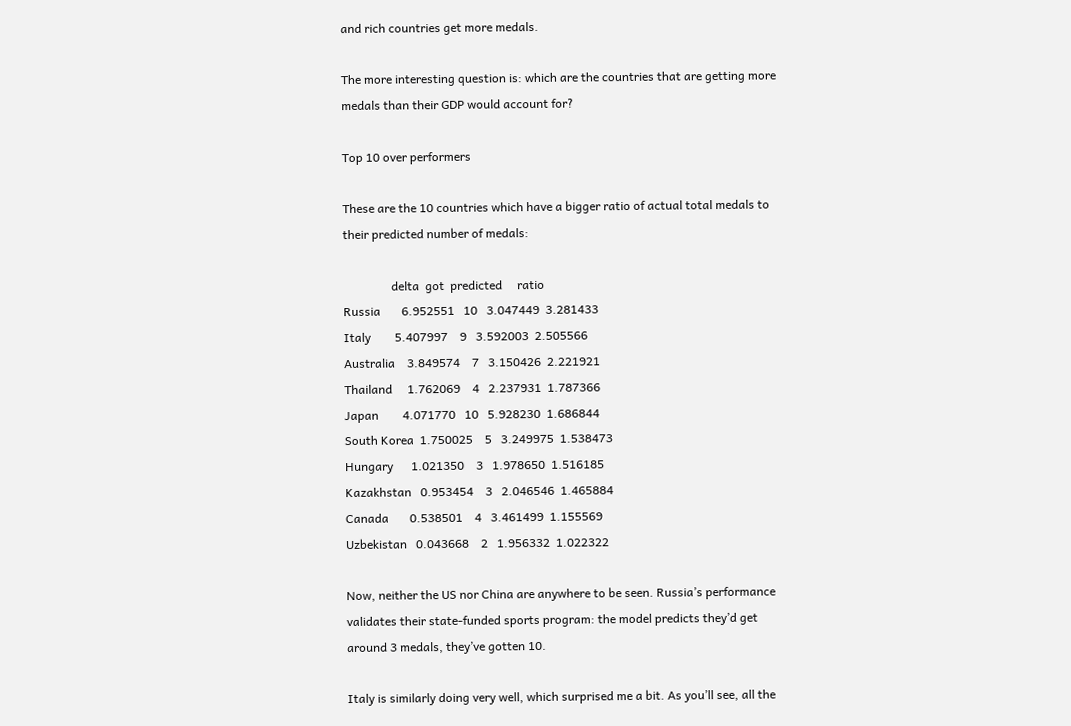and rich countries get more medals.

The more interesting question is: which are the countries that are getting more medals than their GDP would account for?

Top 10 over performers

These are the 10 countries which have a bigger ratio of actual total medals to their predicted number of medals:

                delta  got  predicted     ratio
Russia       6.952551   10   3.047449  3.281433
Italy        5.407997    9   3.592003  2.505566
Australia    3.849574    7   3.150426  2.221921
Thailand     1.762069    4   2.237931  1.787366
Japan        4.071770   10   5.928230  1.686844
South Korea  1.750025    5   3.249975  1.538473
Hungary      1.021350    3   1.978650  1.516185
Kazakhstan   0.953454    3   2.046546  1.465884
Canada       0.538501    4   3.461499  1.155569
Uzbekistan   0.043668    2   1.956332  1.022322

Now, neither the US nor China are anywhere to be seen. Russia’s performance validates their state-funded sports program: the model predicts they’d get around 3 medals, they’ve gotten 10.

Italy is similarly doing very well, which surprised me a bit. As you’ll see, all the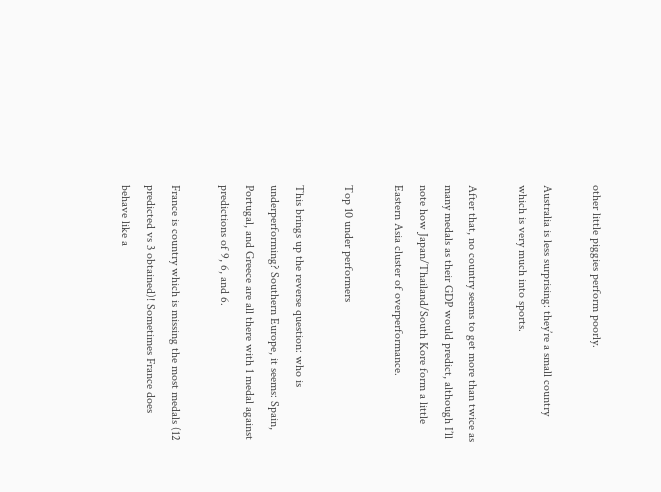other little piggies perform poorly.

Australia is less surprising: they’re a small country which is very much into sports.

After that, no country seems to get more than twice as many medals as their GDP would predict, although I’ll note how Japan/Thailand/South Kore form a little Eastern Asia cluster of overperformance.

Top 10 under performers

This brings up the reverse question: who is underperforming? Southern Europe, it seems: Spain, Portugal, and Greece are all there with 1 medal against predictions of 9, 6, and 6.

France is country which is missing the most medals (12 predicted vs 3 obtained)! Sometimes France does behave like a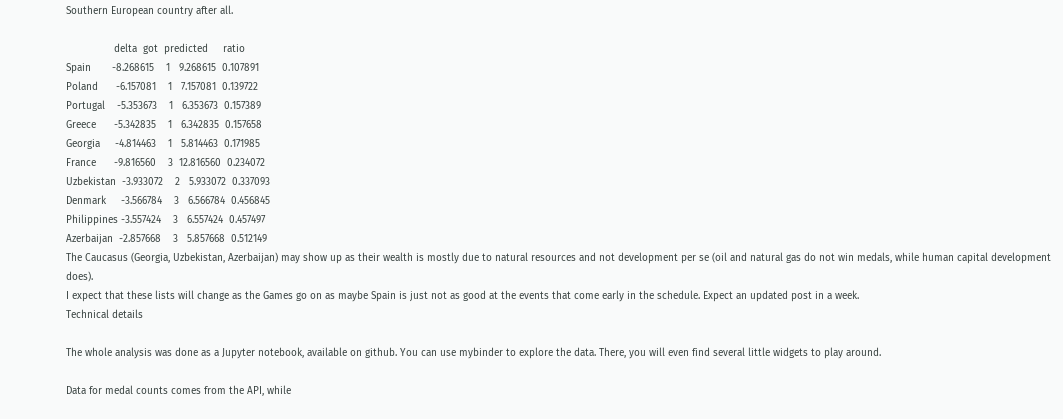Southern European country after all.

                delta  got  predicted     ratio
Spain       -8.268615    1   9.268615  0.107891
Poland      -6.157081    1   7.157081  0.139722
Portugal    -5.353673    1   6.353673  0.157389
Greece      -5.342835    1   6.342835  0.157658
Georgia     -4.814463    1   5.814463  0.171985
France      -9.816560    3  12.816560  0.234072
Uzbekistan  -3.933072    2   5.933072  0.337093
Denmark     -3.566784    3   6.566784  0.456845
Philippines -3.557424    3   6.557424  0.457497
Azerbaijan  -2.857668    3   5.857668  0.512149
The Caucasus (Georgia, Uzbekistan, Azerbaijan) may show up as their wealth is mostly due to natural resources and not development per se (oil and natural gas do not win medals, while human capital development does).
I expect that these lists will change as the Games go on as maybe Spain is just not as good at the events that come early in the schedule. Expect an updated post in a week.
Technical details

The whole analysis was done as a Jupyter notebook, available on github. You can use mybinder to explore the data. There, you will even find several little widgets to play around.

Data for medal counts comes from the API, while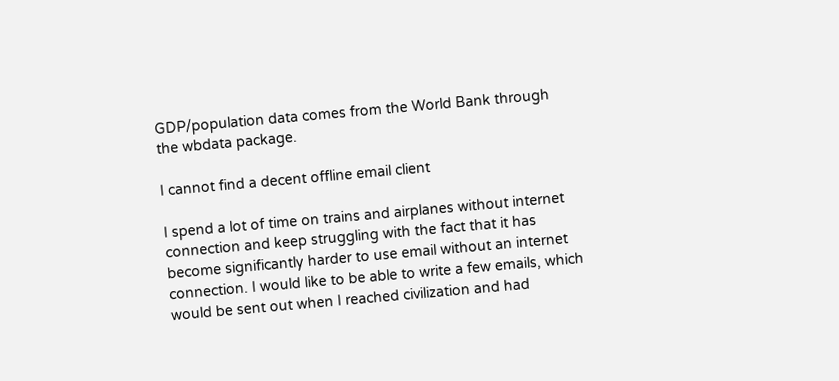GDP/population data comes from the World Bank through the wbdata package.

I cannot find a decent offline email client

I spend a lot of time on trains and airplanes without internet connection and keep struggling with the fact that it has become significantly harder to use email without an internet connection. I would like to be able to write a few emails, which would be sent out when I reached civilization and had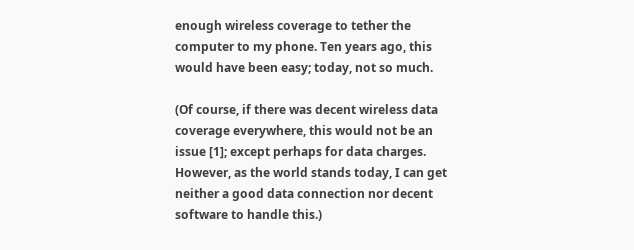enough wireless coverage to tether the computer to my phone. Ten years ago, this would have been easy; today, not so much.

(Of course, if there was decent wireless data coverage everywhere, this would not be an issue [1]; except perhaps for data charges. However, as the world stands today, I can get neither a good data connection nor decent software to handle this.)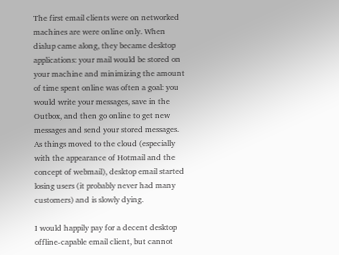The first email clients were on networked machines are were online only. When dialup came along, they became desktop applications: your mail would be stored on your machine and minimizing the amount of time spent online was often a goal: you would write your messages, save in the Outbox, and then go online to get new messages and send your stored messages. As things moved to the cloud (especially with the appearance of Hotmail and the concept of webmail), desktop email started losing users (it probably never had many customers) and is slowly dying.

I would happily pay for a decent desktop offline-capable email client, but cannot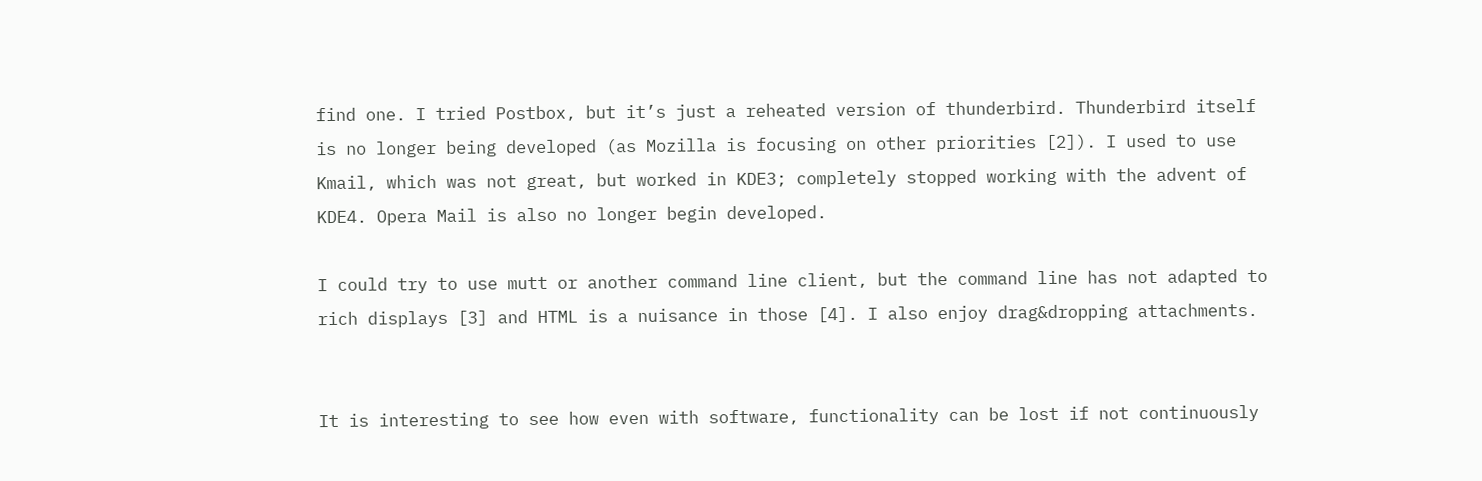find one. I tried Postbox, but it’s just a reheated version of thunderbird. Thunderbird itself is no longer being developed (as Mozilla is focusing on other priorities [2]). I used to use Kmail, which was not great, but worked in KDE3; completely stopped working with the advent of KDE4. Opera Mail is also no longer begin developed.

I could try to use mutt or another command line client, but the command line has not adapted to rich displays [3] and HTML is a nuisance in those [4]. I also enjoy drag&dropping attachments.


It is interesting to see how even with software, functionality can be lost if not continuously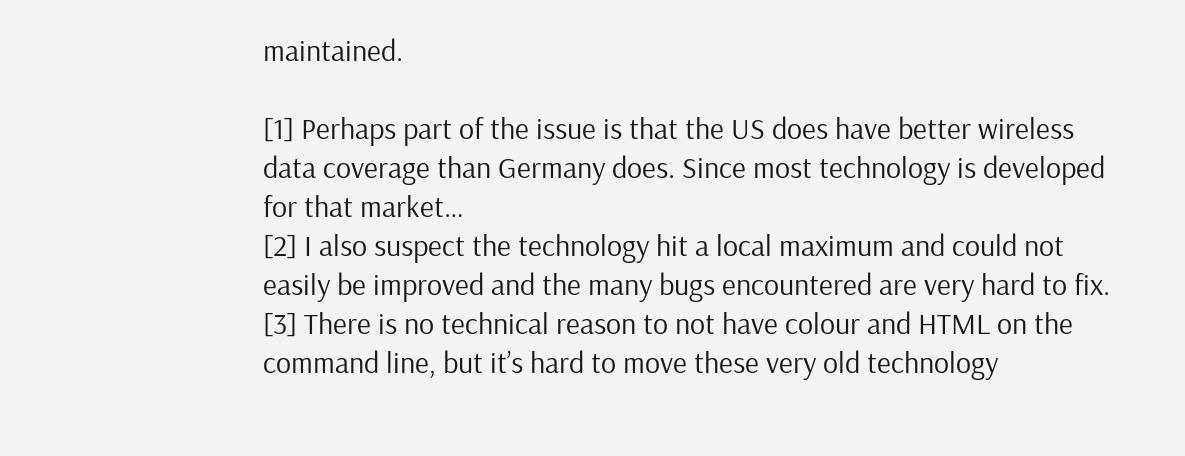maintained.

[1] Perhaps part of the issue is that the US does have better wireless data coverage than Germany does. Since most technology is developed for that market…
[2] I also suspect the technology hit a local maximum and could not easily be improved and the many bugs encountered are very hard to fix.
[3] There is no technical reason to not have colour and HTML on the command line, but it’s hard to move these very old technology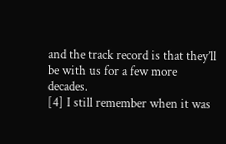and the track record is that they’ll be with us for a few more decades.
[4] I still remember when it was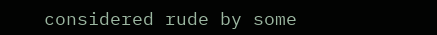considered rude by some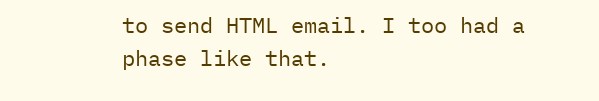to send HTML email. I too had a phase like that.